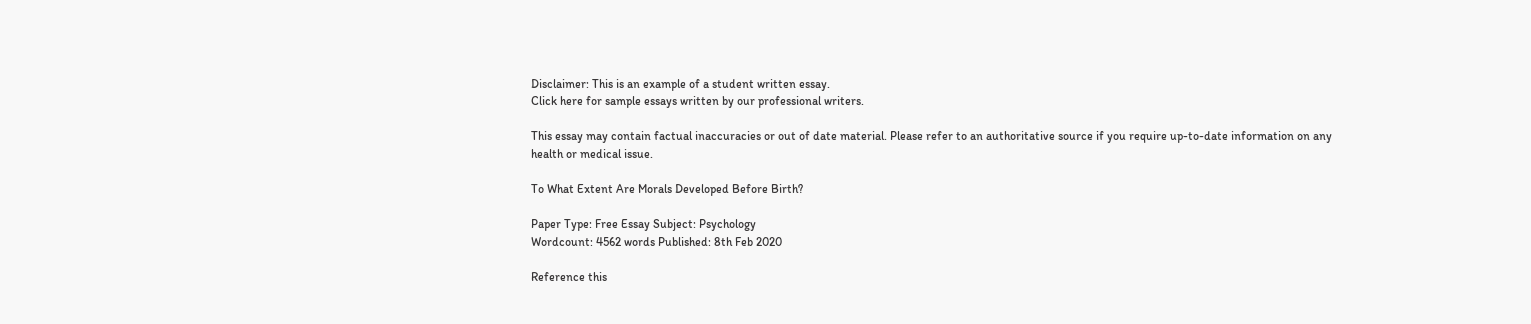Disclaimer: This is an example of a student written essay.
Click here for sample essays written by our professional writers.

This essay may contain factual inaccuracies or out of date material. Please refer to an authoritative source if you require up-to-date information on any health or medical issue.

To What Extent Are Morals Developed Before Birth?

Paper Type: Free Essay Subject: Psychology
Wordcount: 4562 words Published: 8th Feb 2020

Reference this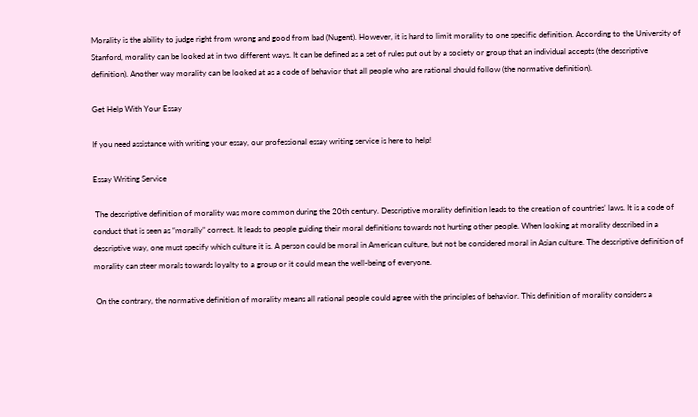Morality is the ability to judge right from wrong and good from bad (Nugent). However, it is hard to limit morality to one specific definition. According to the University of Stanford, morality can be looked at in two different ways. It can be defined as a set of rules put out by a society or group that an individual accepts (the descriptive definition). Another way morality can be looked at as a code of behavior that all people who are rational should follow (the normative definition).

Get Help With Your Essay

If you need assistance with writing your essay, our professional essay writing service is here to help!

Essay Writing Service

 The descriptive definition of morality was more common during the 20th century. Descriptive morality definition leads to the creation of countries’ laws. It is a code of conduct that is seen as “morally” correct. It leads to people guiding their moral definitions towards not hurting other people. When looking at morality described in a descriptive way, one must specify which culture it is. A person could be moral in American culture, but not be considered moral in Asian culture. The descriptive definition of morality can steer morals towards loyalty to a group or it could mean the well-being of everyone.

 On the contrary, the normative definition of morality means all rational people could agree with the principles of behavior. This definition of morality considers a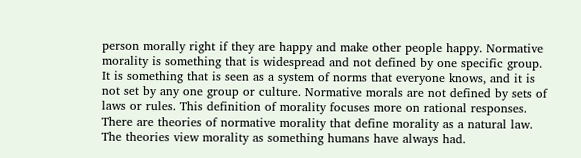person morally right if they are happy and make other people happy. Normative morality is something that is widespread and not defined by one specific group. It is something that is seen as a system of norms that everyone knows, and it is not set by any one group or culture. Normative morals are not defined by sets of laws or rules. This definition of morality focuses more on rational responses. There are theories of normative morality that define morality as a natural law. The theories view morality as something humans have always had.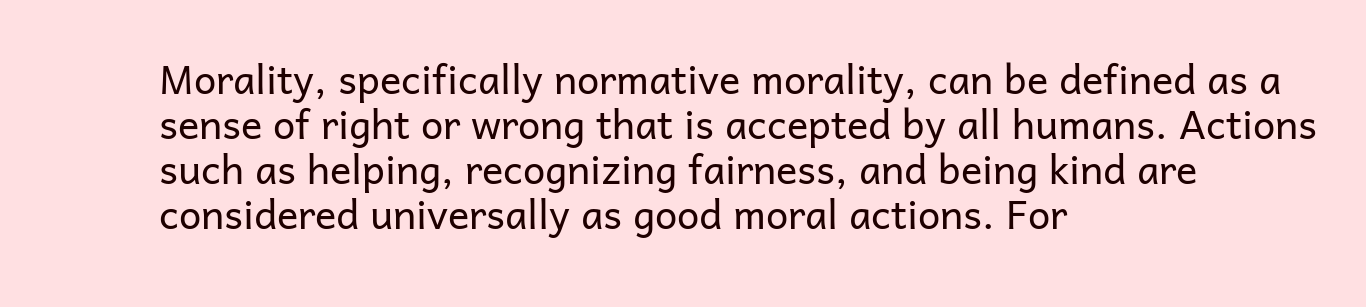Morality, specifically normative morality, can be defined as a sense of right or wrong that is accepted by all humans. Actions such as helping, recognizing fairness, and being kind are considered universally as good moral actions. For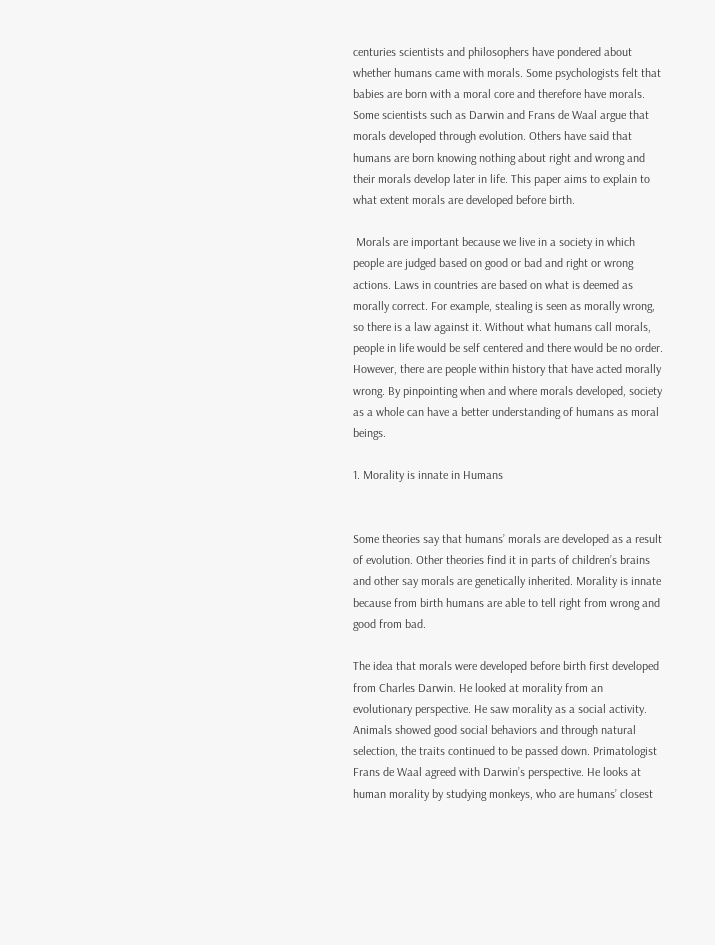centuries scientists and philosophers have pondered about whether humans came with morals. Some psychologists felt that babies are born with a moral core and therefore have morals. Some scientists such as Darwin and Frans de Waal argue that morals developed through evolution. Others have said that humans are born knowing nothing about right and wrong and their morals develop later in life. This paper aims to explain to what extent morals are developed before birth.

 Morals are important because we live in a society in which people are judged based on good or bad and right or wrong actions. Laws in countries are based on what is deemed as morally correct. For example, stealing is seen as morally wrong, so there is a law against it. Without what humans call morals, people in life would be self centered and there would be no order. However, there are people within history that have acted morally wrong. By pinpointing when and where morals developed, society as a whole can have a better understanding of humans as moral beings.

1. Morality is innate in Humans


Some theories say that humans’ morals are developed as a result of evolution. Other theories find it in parts of children’s brains and other say morals are genetically inherited. Morality is innate because from birth humans are able to tell right from wrong and good from bad.

The idea that morals were developed before birth first developed from Charles Darwin. He looked at morality from an evolutionary perspective. He saw morality as a social activity. Animals showed good social behaviors and through natural selection, the traits continued to be passed down. Primatologist Frans de Waal agreed with Darwin’s perspective. He looks at human morality by studying monkeys, who are humans’ closest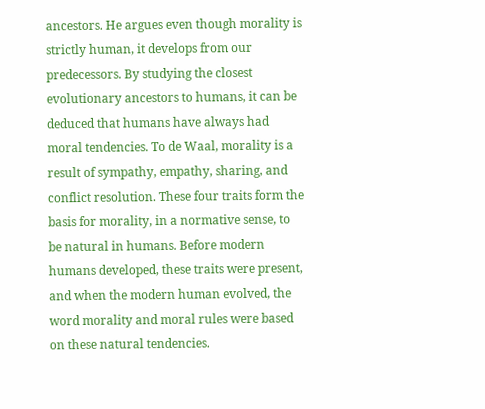ancestors. He argues even though morality is strictly human, it develops from our predecessors. By studying the closest evolutionary ancestors to humans, it can be deduced that humans have always had moral tendencies. To de Waal, morality is a result of sympathy, empathy, sharing, and conflict resolution. These four traits form the basis for morality, in a normative sense, to be natural in humans. Before modern humans developed, these traits were present, and when the modern human evolved, the word morality and moral rules were based on these natural tendencies.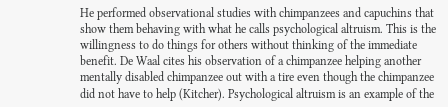He performed observational studies with chimpanzees and capuchins that show them behaving with what he calls psychological altruism. This is the willingness to do things for others without thinking of the immediate benefit. De Waal cites his observation of a chimpanzee helping another mentally disabled chimpanzee out with a tire even though the chimpanzee did not have to help (Kitcher). Psychological altruism is an example of the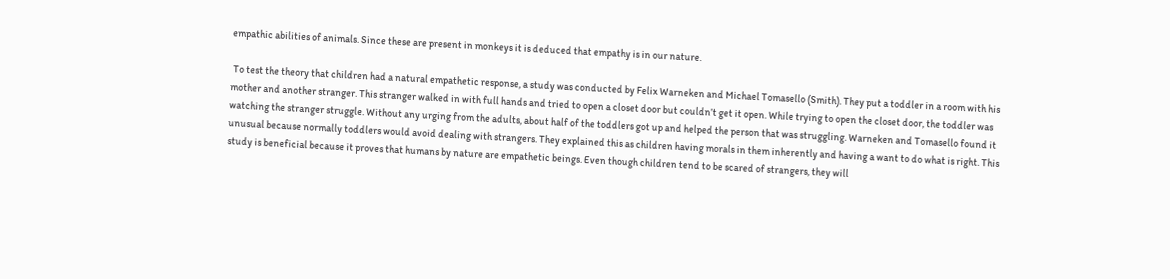empathic abilities of animals. Since these are present in monkeys it is deduced that empathy is in our nature.

 To test the theory that children had a natural empathetic response, a study was conducted by Felix Warneken and Michael Tomasello (Smith). They put a toddler in a room with his mother and another stranger. This stranger walked in with full hands and tried to open a closet door but couldn’t get it open. While trying to open the closet door, the toddler was watching the stranger struggle. Without any urging from the adults, about half of the toddlers got up and helped the person that was struggling. Warneken and Tomasello found it unusual because normally toddlers would avoid dealing with strangers. They explained this as children having morals in them inherently and having a want to do what is right. This study is beneficial because it proves that humans by nature are empathetic beings. Even though children tend to be scared of strangers, they will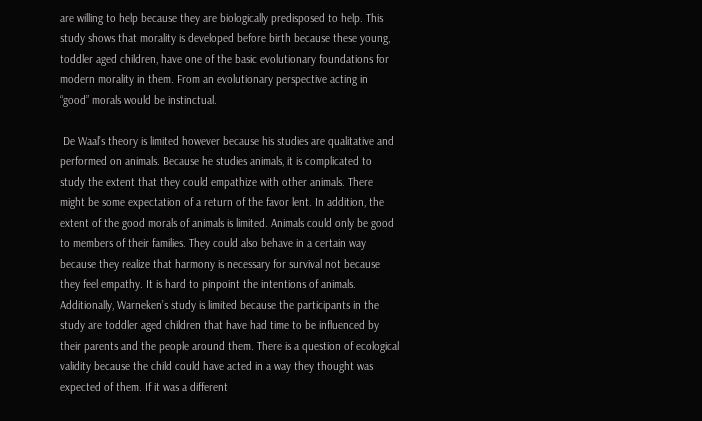are willing to help because they are biologically predisposed to help. This study shows that morality is developed before birth because these young, toddler aged children, have one of the basic evolutionary foundations for modern morality in them. From an evolutionary perspective acting in “good” morals would be instinctual.

 De Waal’s theory is limited however because his studies are qualitative and performed on animals. Because he studies animals, it is complicated to study the extent that they could empathize with other animals. There might be some expectation of a return of the favor lent. In addition, the extent of the good morals of animals is limited. Animals could only be good to members of their families. They could also behave in a certain way because they realize that harmony is necessary for survival not because they feel empathy. It is hard to pinpoint the intentions of animals. Additionally, Warneken’s study is limited because the participants in the study are toddler aged children that have had time to be influenced by their parents and the people around them. There is a question of ecological validity because the child could have acted in a way they thought was expected of them. If it was a different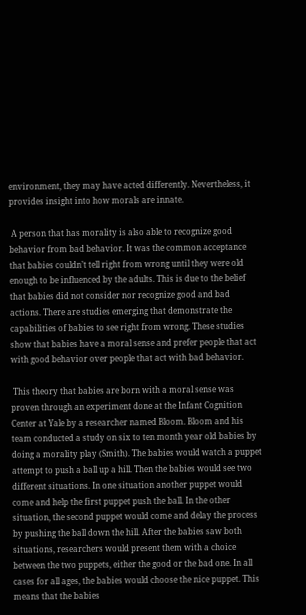environment, they may have acted differently. Nevertheless, it provides insight into how morals are innate.

 A person that has morality is also able to recognize good behavior from bad behavior. It was the common acceptance that babies couldn’t tell right from wrong until they were old enough to be influenced by the adults. This is due to the belief that babies did not consider nor recognize good and bad actions. There are studies emerging that demonstrate the capabilities of babies to see right from wrong. These studies show that babies have a moral sense and prefer people that act with good behavior over people that act with bad behavior.

 This theory that babies are born with a moral sense was proven through an experiment done at the Infant Cognition Center at Yale by a researcher named Bloom. Bloom and his team conducted a study on six to ten month year old babies by doing a morality play (Smith). The babies would watch a puppet attempt to push a ball up a hill. Then the babies would see two different situations. In one situation another puppet would come and help the first puppet push the ball. In the other situation, the second puppet would come and delay the process by pushing the ball down the hill. After the babies saw both situations, researchers would present them with a choice between the two puppets, either the good or the bad one. In all cases for all ages, the babies would choose the nice puppet. This means that the babies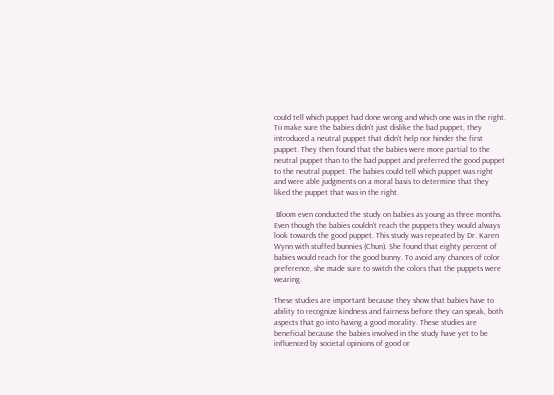could tell which puppet had done wrong and which one was in the right. To make sure the babies didn’t just dislike the bad puppet, they introduced a neutral puppet that didn’t help nor hinder the first puppet. They then found that the babies were more partial to the neutral puppet than to the bad puppet and preferred the good puppet to the neutral puppet. The babies could tell which puppet was right and were able judgments on a moral basis to determine that they liked the puppet that was in the right.

 Bloom even conducted the study on babies as young as three months. Even though the babies couldn’t reach the puppets they would always look towards the good puppet. This study was repeated by Dr. Karen Wynn with stuffed bunnies (Chun). She found that eighty percent of babies would reach for the good bunny. To avoid any chances of color preference, she made sure to switch the colors that the puppets were wearing.

These studies are important because they show that babies have to ability to recognize kindness and fairness before they can speak, both aspects that go into having a good morality. These studies are beneficial because the babies involved in the study have yet to be influenced by societal opinions of good or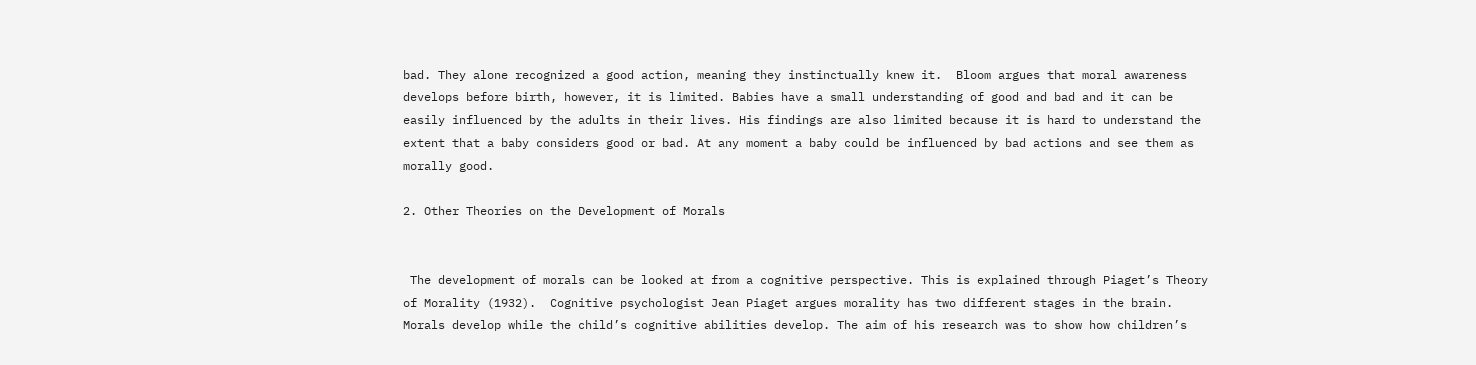bad. They alone recognized a good action, meaning they instinctually knew it.  Bloom argues that moral awareness develops before birth, however, it is limited. Babies have a small understanding of good and bad and it can be easily influenced by the adults in their lives. His findings are also limited because it is hard to understand the extent that a baby considers good or bad. At any moment a baby could be influenced by bad actions and see them as morally good.

2. Other Theories on the Development of Morals


 The development of morals can be looked at from a cognitive perspective. This is explained through Piaget’s Theory of Morality (1932).  Cognitive psychologist Jean Piaget argues morality has two different stages in the brain. Morals develop while the child’s cognitive abilities develop. The aim of his research was to show how children’s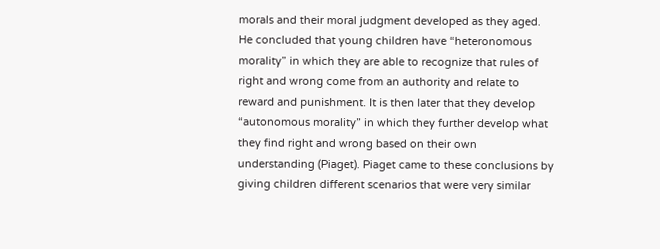morals and their moral judgment developed as they aged. He concluded that young children have “heteronomous morality” in which they are able to recognize that rules of right and wrong come from an authority and relate to reward and punishment. It is then later that they develop “autonomous morality” in which they further develop what they find right and wrong based on their own understanding (Piaget). Piaget came to these conclusions by giving children different scenarios that were very similar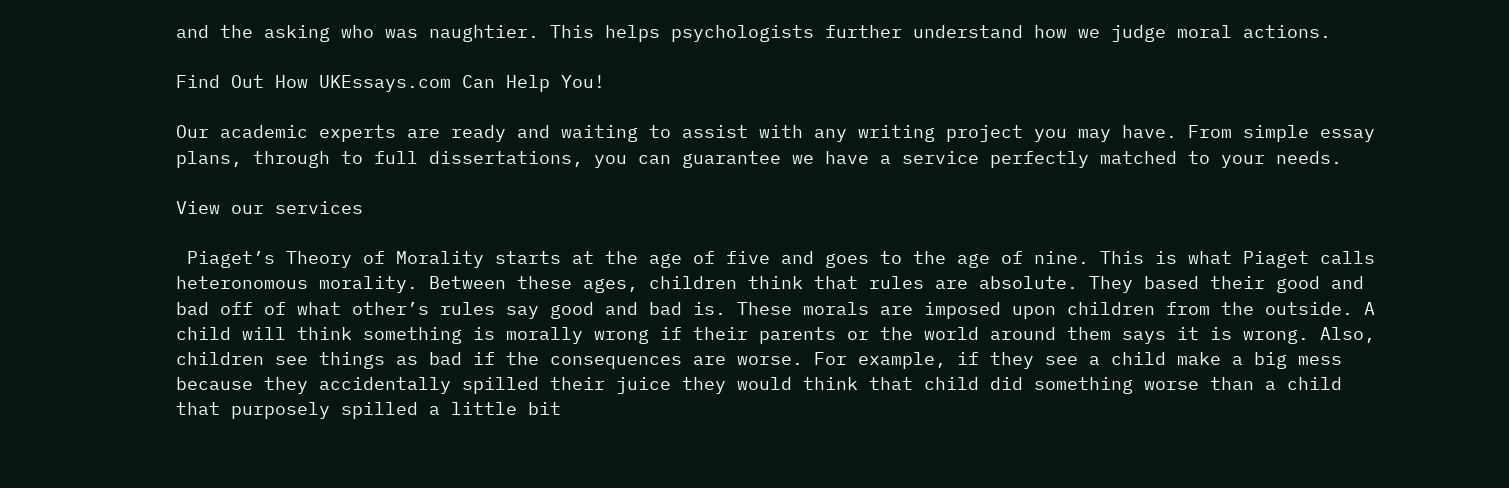and the asking who was naughtier. This helps psychologists further understand how we judge moral actions.

Find Out How UKEssays.com Can Help You!

Our academic experts are ready and waiting to assist with any writing project you may have. From simple essay plans, through to full dissertations, you can guarantee we have a service perfectly matched to your needs.

View our services

 Piaget’s Theory of Morality starts at the age of five and goes to the age of nine. This is what Piaget calls heteronomous morality. Between these ages, children think that rules are absolute. They based their good and bad off of what other’s rules say good and bad is. These morals are imposed upon children from the outside. A child will think something is morally wrong if their parents or the world around them says it is wrong. Also, children see things as bad if the consequences are worse. For example, if they see a child make a big mess because they accidentally spilled their juice they would think that child did something worse than a child that purposely spilled a little bit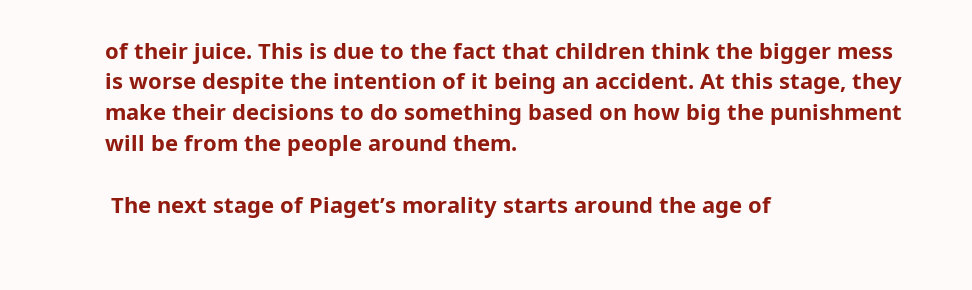of their juice. This is due to the fact that children think the bigger mess is worse despite the intention of it being an accident. At this stage, they make their decisions to do something based on how big the punishment will be from the people around them.

 The next stage of Piaget’s morality starts around the age of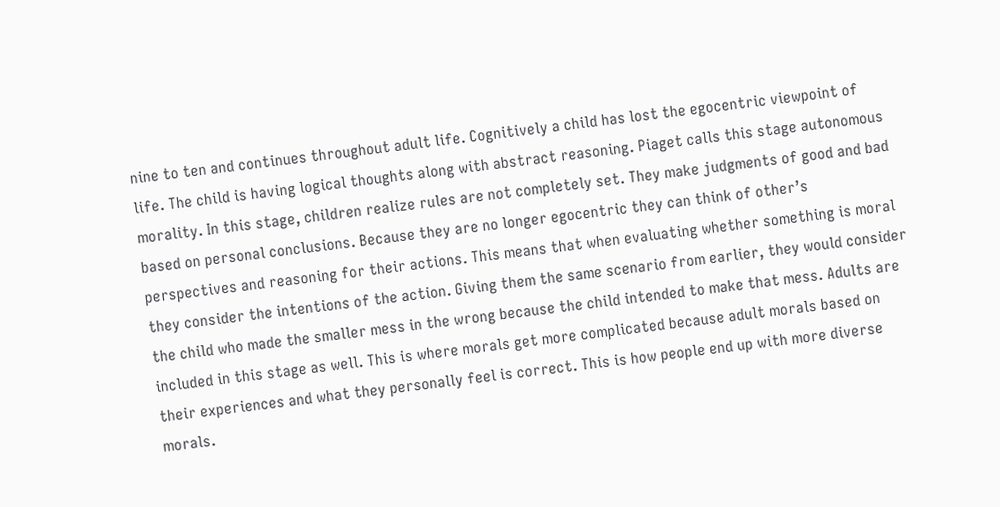nine to ten and continues throughout adult life. Cognitively a child has lost the egocentric viewpoint of life. The child is having logical thoughts along with abstract reasoning. Piaget calls this stage autonomous morality. In this stage, children realize rules are not completely set. They make judgments of good and bad based on personal conclusions. Because they are no longer egocentric they can think of other’s perspectives and reasoning for their actions. This means that when evaluating whether something is moral they consider the intentions of the action. Giving them the same scenario from earlier, they would consider the child who made the smaller mess in the wrong because the child intended to make that mess. Adults are included in this stage as well. This is where morals get more complicated because adult morals based on their experiences and what they personally feel is correct. This is how people end up with more diverse morals.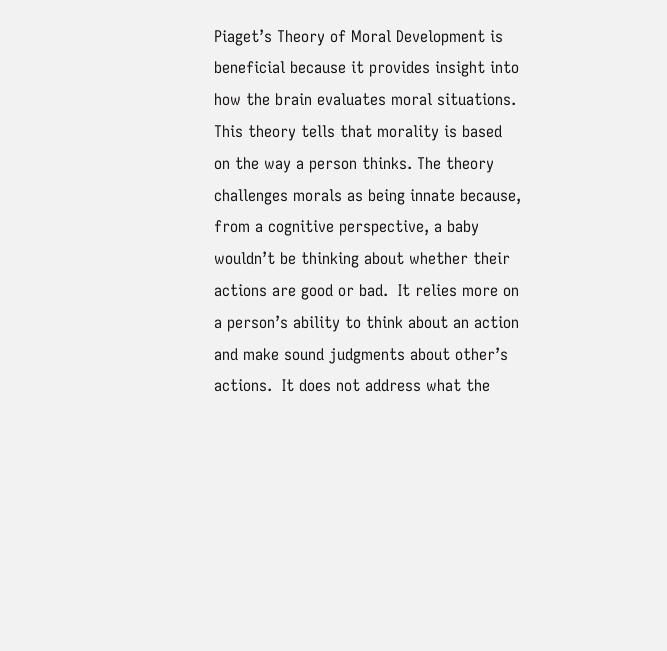Piaget’s Theory of Moral Development is beneficial because it provides insight into how the brain evaluates moral situations. This theory tells that morality is based on the way a person thinks. The theory challenges morals as being innate because, from a cognitive perspective, a baby wouldn’t be thinking about whether their actions are good or bad.  It relies more on a person’s ability to think about an action and make sound judgments about other’s actions.  It does not address what the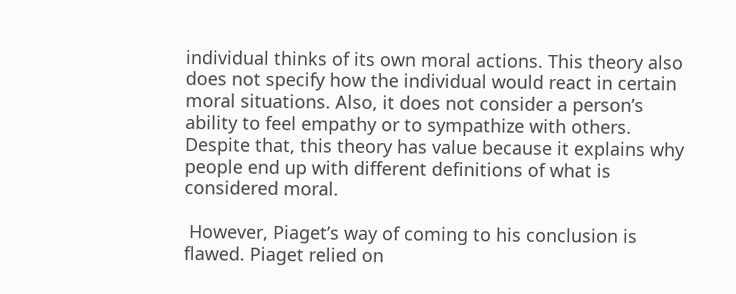individual thinks of its own moral actions. This theory also does not specify how the individual would react in certain moral situations. Also, it does not consider a person’s ability to feel empathy or to sympathize with others. Despite that, this theory has value because it explains why people end up with different definitions of what is considered moral.

 However, Piaget’s way of coming to his conclusion is flawed. Piaget relied on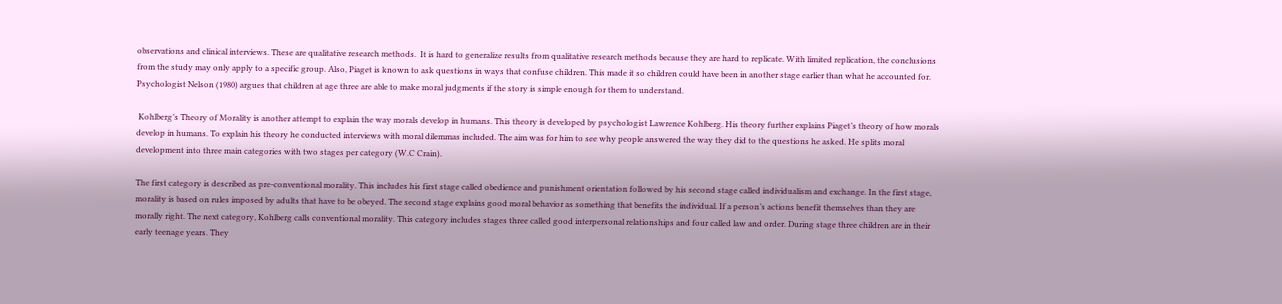observations and clinical interviews. These are qualitative research methods.  It is hard to generalize results from qualitative research methods because they are hard to replicate. With limited replication, the conclusions from the study may only apply to a specific group. Also, Piaget is known to ask questions in ways that confuse children. This made it so children could have been in another stage earlier than what he accounted for. Psychologist Nelson (1980) argues that children at age three are able to make moral judgments if the story is simple enough for them to understand.

 Kohlberg’s Theory of Morality is another attempt to explain the way morals develop in humans. This theory is developed by psychologist Lawrence Kohlberg. His theory further explains Piaget’s theory of how morals develop in humans. To explain his theory he conducted interviews with moral dilemmas included. The aim was for him to see why people answered the way they did to the questions he asked. He splits moral development into three main categories with two stages per category (W.C Crain).

The first category is described as pre-conventional morality. This includes his first stage called obedience and punishment orientation followed by his second stage called individualism and exchange. In the first stage, morality is based on rules imposed by adults that have to be obeyed. The second stage explains good moral behavior as something that benefits the individual. If a person’s actions benefit themselves than they are morally right. The next category, Kohlberg calls conventional morality. This category includes stages three called good interpersonal relationships and four called law and order. During stage three children are in their early teenage years. They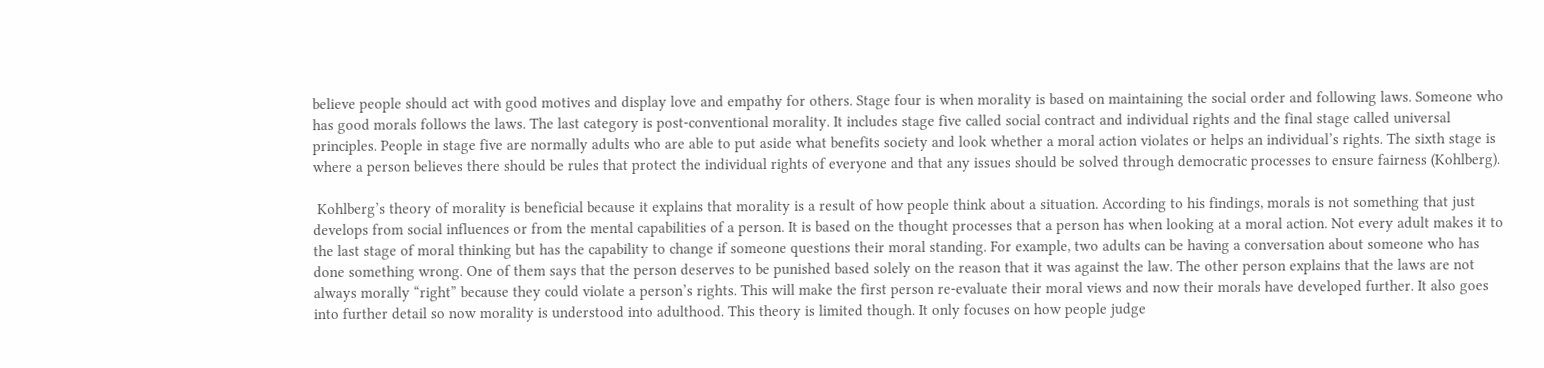believe people should act with good motives and display love and empathy for others. Stage four is when morality is based on maintaining the social order and following laws. Someone who has good morals follows the laws. The last category is post-conventional morality. It includes stage five called social contract and individual rights and the final stage called universal principles. People in stage five are normally adults who are able to put aside what benefits society and look whether a moral action violates or helps an individual’s rights. The sixth stage is where a person believes there should be rules that protect the individual rights of everyone and that any issues should be solved through democratic processes to ensure fairness (Kohlberg).

 Kohlberg’s theory of morality is beneficial because it explains that morality is a result of how people think about a situation. According to his findings, morals is not something that just develops from social influences or from the mental capabilities of a person. It is based on the thought processes that a person has when looking at a moral action. Not every adult makes it to the last stage of moral thinking but has the capability to change if someone questions their moral standing. For example, two adults can be having a conversation about someone who has done something wrong. One of them says that the person deserves to be punished based solely on the reason that it was against the law. The other person explains that the laws are not always morally “right” because they could violate a person’s rights. This will make the first person re-evaluate their moral views and now their morals have developed further. It also goes into further detail so now morality is understood into adulthood. This theory is limited though. It only focuses on how people judge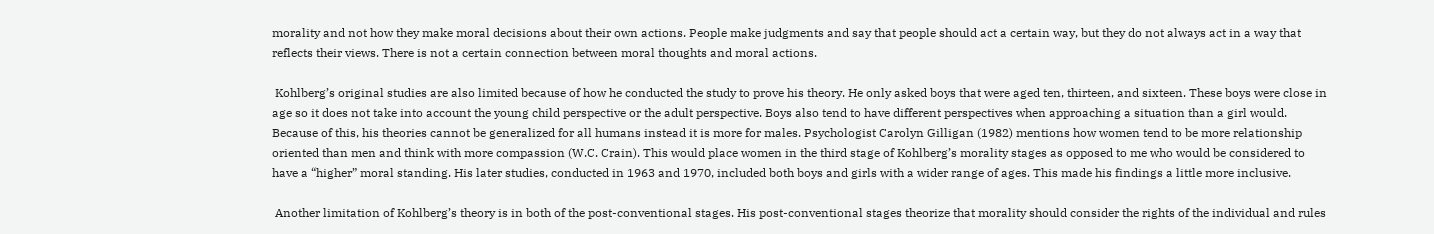morality and not how they make moral decisions about their own actions. People make judgments and say that people should act a certain way, but they do not always act in a way that reflects their views. There is not a certain connection between moral thoughts and moral actions.

 Kohlberg’s original studies are also limited because of how he conducted the study to prove his theory. He only asked boys that were aged ten, thirteen, and sixteen. These boys were close in age so it does not take into account the young child perspective or the adult perspective. Boys also tend to have different perspectives when approaching a situation than a girl would. Because of this, his theories cannot be generalized for all humans instead it is more for males. Psychologist Carolyn Gilligan (1982) mentions how women tend to be more relationship oriented than men and think with more compassion (W.C. Crain). This would place women in the third stage of Kohlberg’s morality stages as opposed to me who would be considered to have a “higher” moral standing. His later studies, conducted in 1963 and 1970, included both boys and girls with a wider range of ages. This made his findings a little more inclusive.

 Another limitation of Kohlberg’s theory is in both of the post-conventional stages. His post-conventional stages theorize that morality should consider the rights of the individual and rules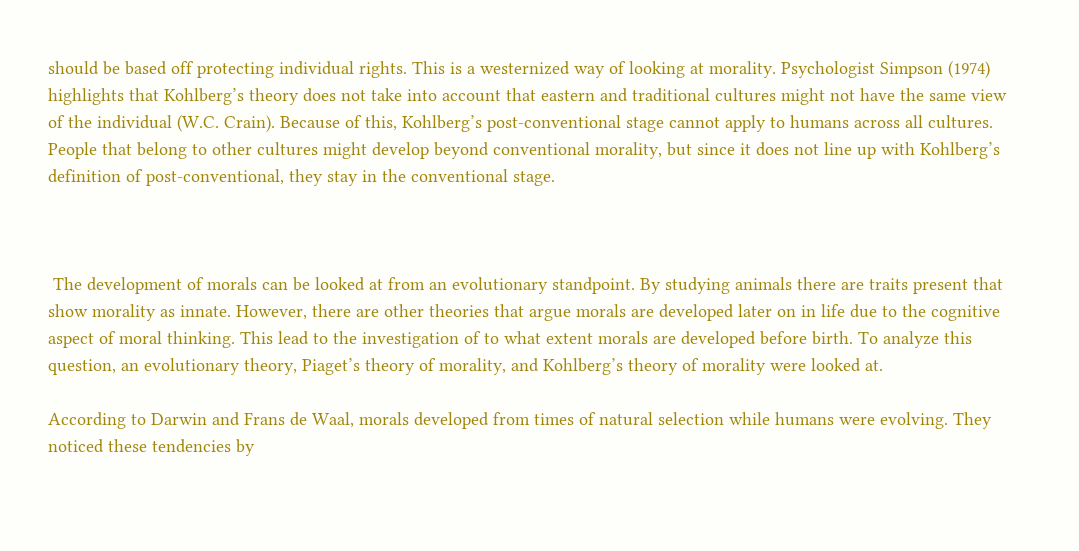should be based off protecting individual rights. This is a westernized way of looking at morality. Psychologist Simpson (1974) highlights that Kohlberg’s theory does not take into account that eastern and traditional cultures might not have the same view of the individual (W.C. Crain). Because of this, Kohlberg’s post-conventional stage cannot apply to humans across all cultures. People that belong to other cultures might develop beyond conventional morality, but since it does not line up with Kohlberg’s definition of post-conventional, they stay in the conventional stage.



 The development of morals can be looked at from an evolutionary standpoint. By studying animals there are traits present that show morality as innate. However, there are other theories that argue morals are developed later on in life due to the cognitive aspect of moral thinking. This lead to the investigation of to what extent morals are developed before birth. To analyze this question, an evolutionary theory, Piaget’s theory of morality, and Kohlberg’s theory of morality were looked at.

According to Darwin and Frans de Waal, morals developed from times of natural selection while humans were evolving. They noticed these tendencies by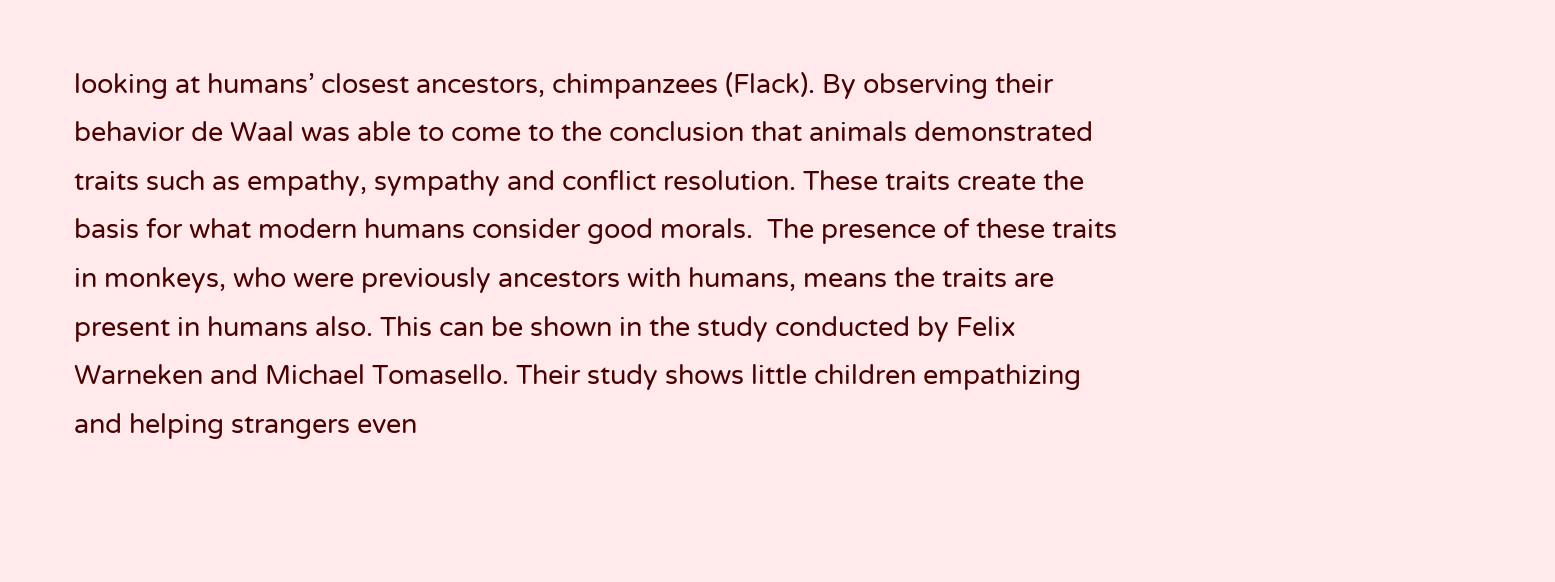looking at humans’ closest ancestors, chimpanzees (Flack). By observing their behavior de Waal was able to come to the conclusion that animals demonstrated traits such as empathy, sympathy and conflict resolution. These traits create the basis for what modern humans consider good morals.  The presence of these traits in monkeys, who were previously ancestors with humans, means the traits are present in humans also. This can be shown in the study conducted by Felix Warneken and Michael Tomasello. Their study shows little children empathizing and helping strangers even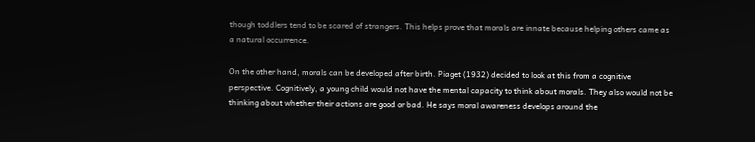though toddlers tend to be scared of strangers. This helps prove that morals are innate because helping others came as a natural occurrence.

On the other hand, morals can be developed after birth. Piaget (1932) decided to look at this from a cognitive perspective. Cognitively, a young child would not have the mental capacity to think about morals. They also would not be thinking about whether their actions are good or bad. He says moral awareness develops around the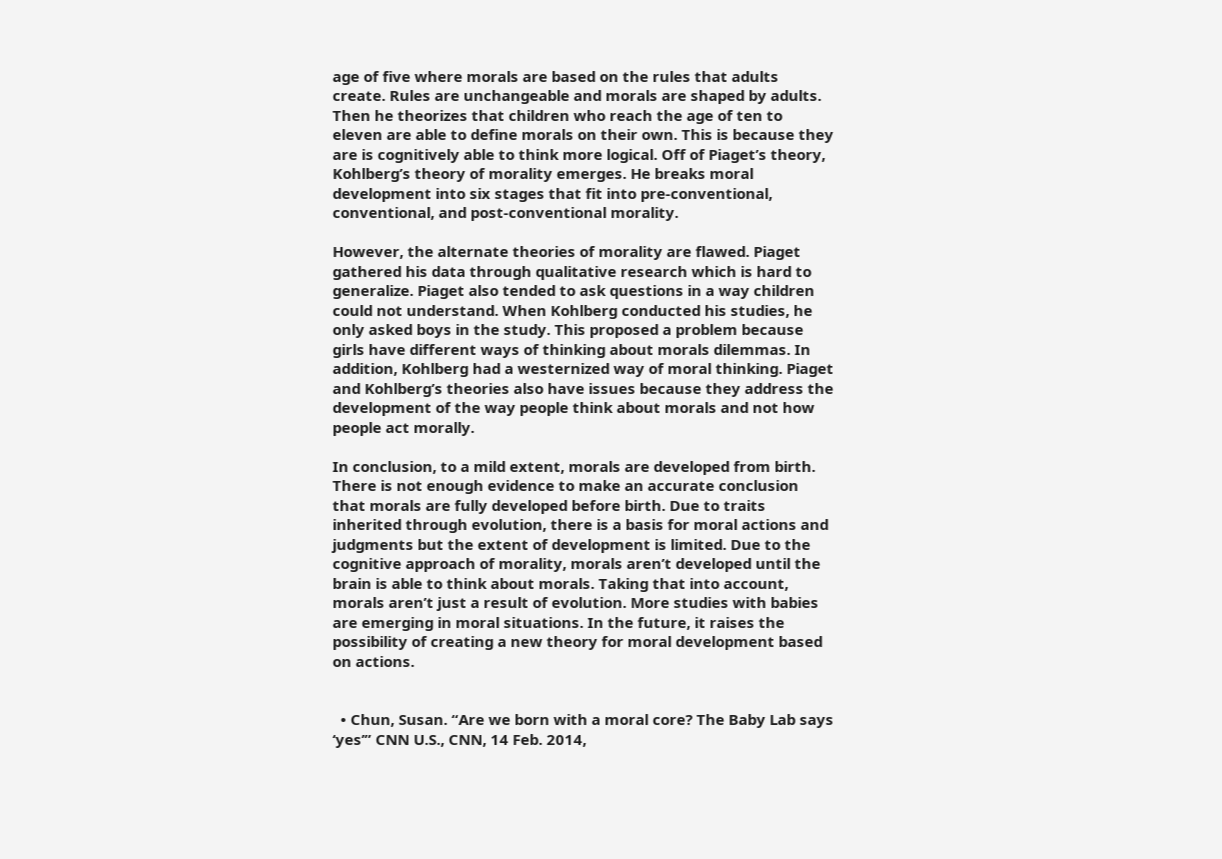age of five where morals are based on the rules that adults create. Rules are unchangeable and morals are shaped by adults. Then he theorizes that children who reach the age of ten to eleven are able to define morals on their own. This is because they are is cognitively able to think more logical. Off of Piaget’s theory, Kohlberg’s theory of morality emerges. He breaks moral development into six stages that fit into pre-conventional,  conventional, and post-conventional morality.

However, the alternate theories of morality are flawed. Piaget gathered his data through qualitative research which is hard to generalize. Piaget also tended to ask questions in a way children could not understand. When Kohlberg conducted his studies, he only asked boys in the study. This proposed a problem because girls have different ways of thinking about morals dilemmas. In addition, Kohlberg had a westernized way of moral thinking. Piaget and Kohlberg’s theories also have issues because they address the development of the way people think about morals and not how people act morally.

In conclusion, to a mild extent, morals are developed from birth. There is not enough evidence to make an accurate conclusion that morals are fully developed before birth. Due to traits inherited through evolution, there is a basis for moral actions and judgments but the extent of development is limited. Due to the cognitive approach of morality, morals aren’t developed until the brain is able to think about morals. Taking that into account, morals aren’t just a result of evolution. More studies with babies are emerging in moral situations. In the future, it raises the possibility of creating a new theory for moral development based on actions.


  • Chun, Susan. “Are we born with a moral core? The Baby Lab says ‘yes’” CNN U.S., CNN, 14 Feb. 2014,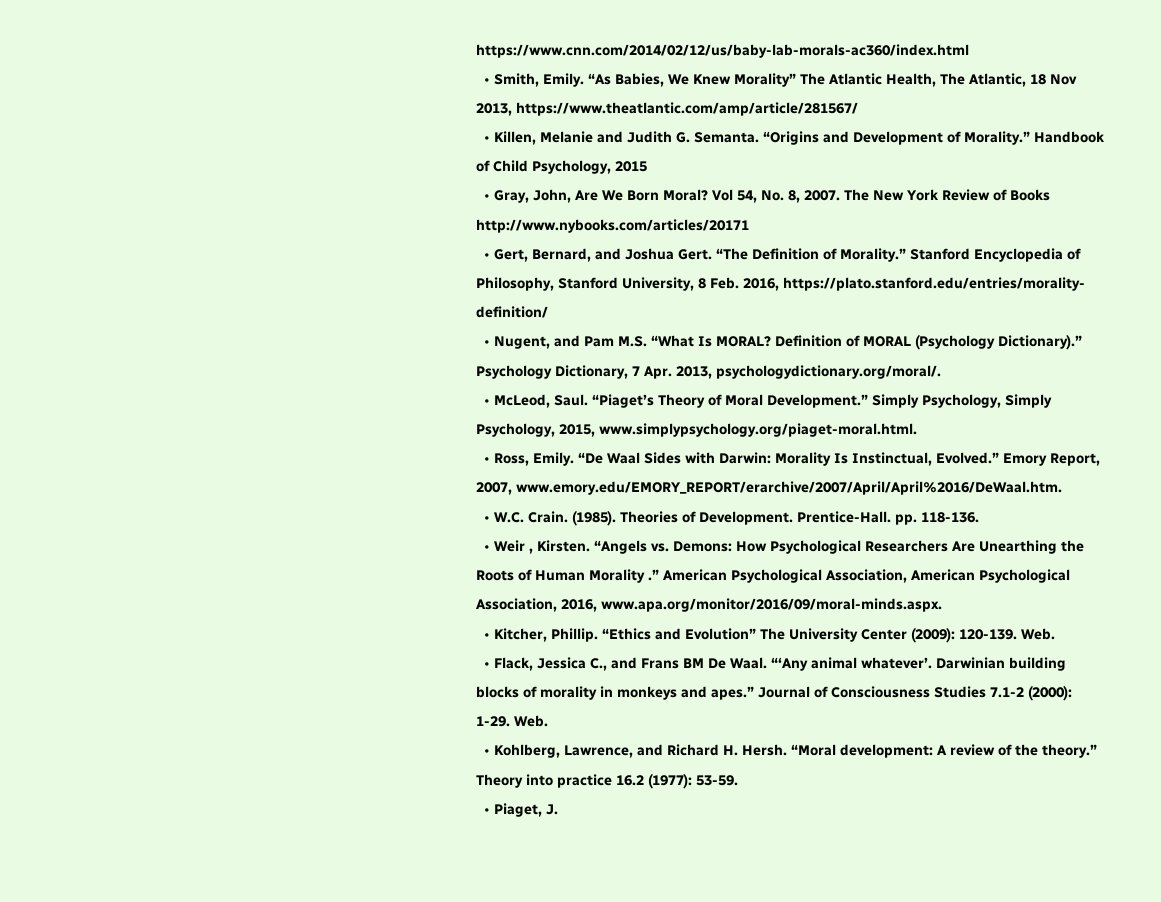https://www.cnn.com/2014/02/12/us/baby-lab-morals-ac360/index.html
  • Smith, Emily. “As Babies, We Knew Morality” The Atlantic Health, The Atlantic, 18 Nov 2013, https://www.theatlantic.com/amp/article/281567/
  • Killen, Melanie and Judith G. Semanta. “Origins and Development of Morality.” Handbook of Child Psychology, 2015
  • Gray, John, Are We Born Moral? Vol 54, No. 8, 2007. The New York Review of Books http://www.nybooks.com/articles/20171
  • Gert, Bernard, and Joshua Gert. “The Definition of Morality.” Stanford Encyclopedia of Philosophy, Stanford University, 8 Feb. 2016, https://plato.stanford.edu/entries/morality-definition/
  • Nugent, and Pam M.S. “What Is MORAL? Definition of MORAL (Psychology Dictionary).” Psychology Dictionary, 7 Apr. 2013, psychologydictionary.org/moral/.
  • McLeod, Saul. “Piaget’s Theory of Moral Development.” Simply Psychology, Simply Psychology, 2015, www.simplypsychology.org/piaget-moral.html.
  • Ross, Emily. “De Waal Sides with Darwin: Morality Is Instinctual, Evolved.” Emory Report, 2007, www.emory.edu/EMORY_REPORT/erarchive/2007/April/April%2016/DeWaal.htm.
  • W.C. Crain. (1985). Theories of Development. Prentice-Hall. pp. 118-136.
  • Weir , Kirsten. “Angels vs. Demons: How Psychological Researchers Are Unearthing the Roots of Human Morality .” American Psychological Association, American Psychological Association, 2016, www.apa.org/monitor/2016/09/moral-minds.aspx.
  • Kitcher, Phillip. “Ethics and Evolution” The University Center (2009): 120-139. Web.
  • Flack, Jessica C., and Frans BM De Waal. “‘Any animal whatever’. Darwinian building blocks of morality in monkeys and apes.” Journal of Consciousness Studies 7.1-2 (2000): 1-29. Web.
  • Kohlberg, Lawrence, and Richard H. Hersh. “Moral development: A review of the theory.” Theory into practice 16.2 (1977): 53-59.
  • Piaget, J.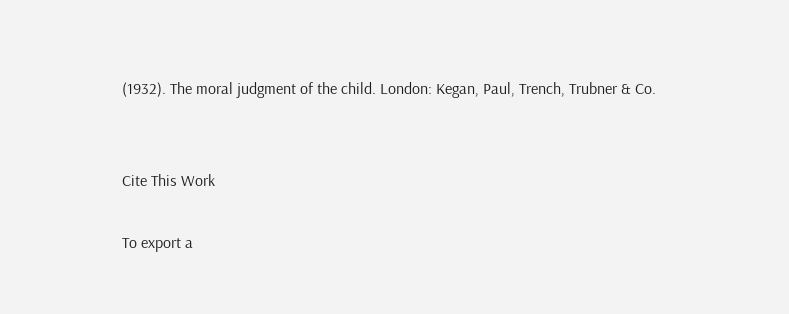(1932). The moral judgment of the child. London: Kegan, Paul, Trench, Trubner & Co.


Cite This Work

To export a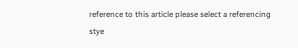reference to this article please select a referencing stye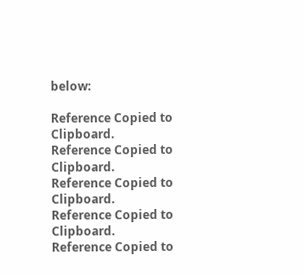below:

Reference Copied to Clipboard.
Reference Copied to Clipboard.
Reference Copied to Clipboard.
Reference Copied to Clipboard.
Reference Copied to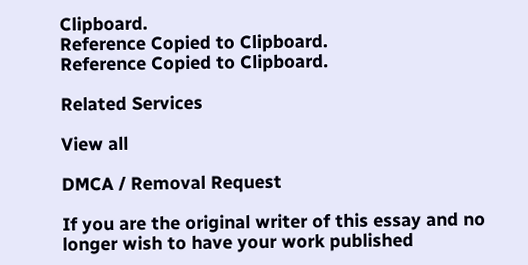Clipboard.
Reference Copied to Clipboard.
Reference Copied to Clipboard.

Related Services

View all

DMCA / Removal Request

If you are the original writer of this essay and no longer wish to have your work published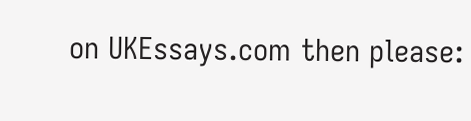on UKEssays.com then please: